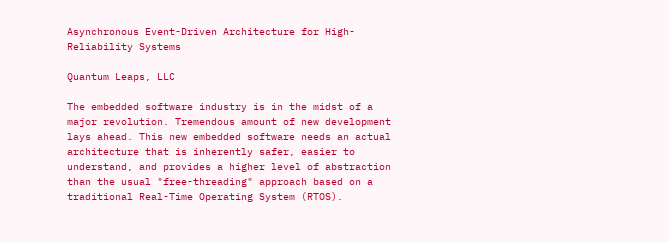Asynchronous Event-Driven Architecture for High-Reliability Systems

Quantum Leaps, LLC

The embedded software industry is in the midst of a major revolution. Tremendous amount of new development lays ahead. This new embedded software needs an actual architecture that is inherently safer, easier to understand, and provides a higher level of abstraction than the usual "free-threading" approach based on a traditional Real-Time Operating System (RTOS).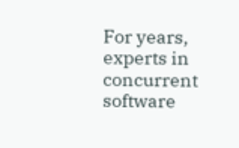For years, experts in concurrent software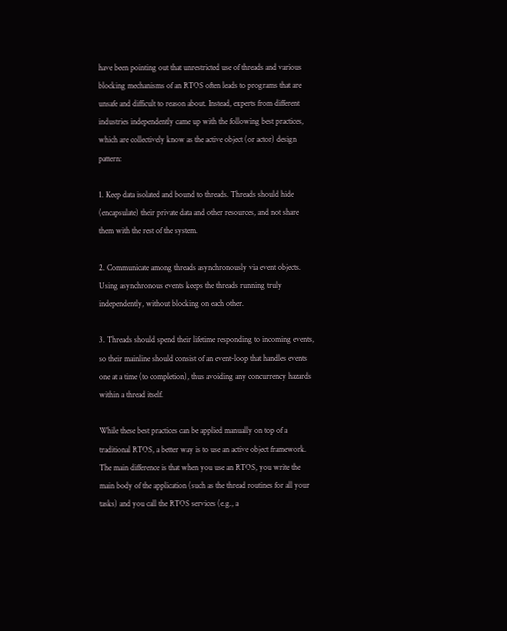have been pointing out that unrestricted use of threads and various blocking mechanisms of an RTOS often leads to programs that are unsafe and difficult to reason about. Instead, experts from different industries independently came up with the following best practices, which are collectively know as the active object (or actor) design pattern:

1. Keep data isolated and bound to threads. Threads should hide (encapsulate) their private data and other resources, and not share them with the rest of the system.

2. Communicate among threads asynchronously via event objects. Using asynchronous events keeps the threads running truly independently, without blocking on each other.

3. Threads should spend their lifetime responding to incoming events, so their mainline should consist of an event-loop that handles events one at a time (to completion), thus avoiding any concurrency hazards within a thread itself.

While these best practices can be applied manually on top of a traditional RTOS, a better way is to use an active object framework. The main difference is that when you use an RTOS, you write the main body of the application (such as the thread routines for all your tasks) and you call the RTOS services (e.g., a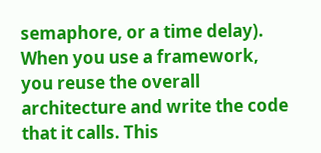semaphore, or a time delay). When you use a framework, you reuse the overall architecture and write the code that it calls. This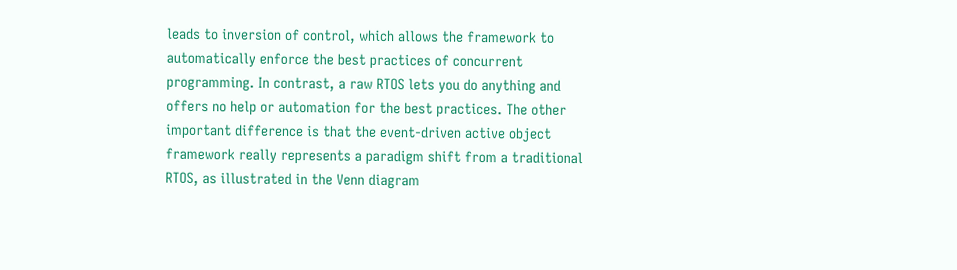leads to inversion of control, which allows the framework to automatically enforce the best practices of concurrent programming. In contrast, a raw RTOS lets you do anything and offers no help or automation for the best practices. The other important difference is that the event-driven active object framework really represents a paradigm shift from a traditional RTOS, as illustrated in the Venn diagram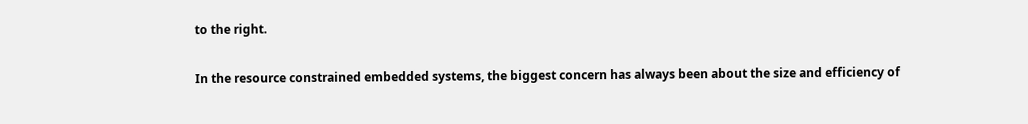to the right.

In the resource constrained embedded systems, the biggest concern has always been about the size and efficiency of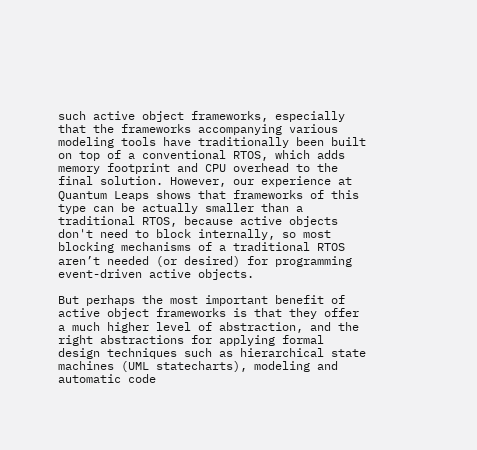such active object frameworks, especially that the frameworks accompanying various modeling tools have traditionally been built on top of a conventional RTOS, which adds memory footprint and CPU overhead to the final solution. However, our experience at Quantum Leaps shows that frameworks of this type can be actually smaller than a traditional RTOS, because active objects don't need to block internally, so most blocking mechanisms of a traditional RTOS aren’t needed (or desired) for programming event-driven active objects.

But perhaps the most important benefit of active object frameworks is that they offer a much higher level of abstraction, and the right abstractions for applying formal design techniques such as hierarchical state machines (UML statecharts), modeling and automatic code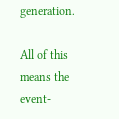generation.

All of this means the event-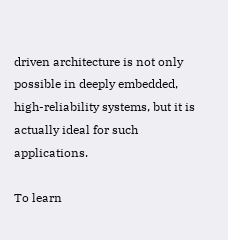driven architecture is not only possible in deeply embedded, high-reliability systems, but it is actually ideal for such applications.

To learn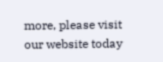more, please visit our website today